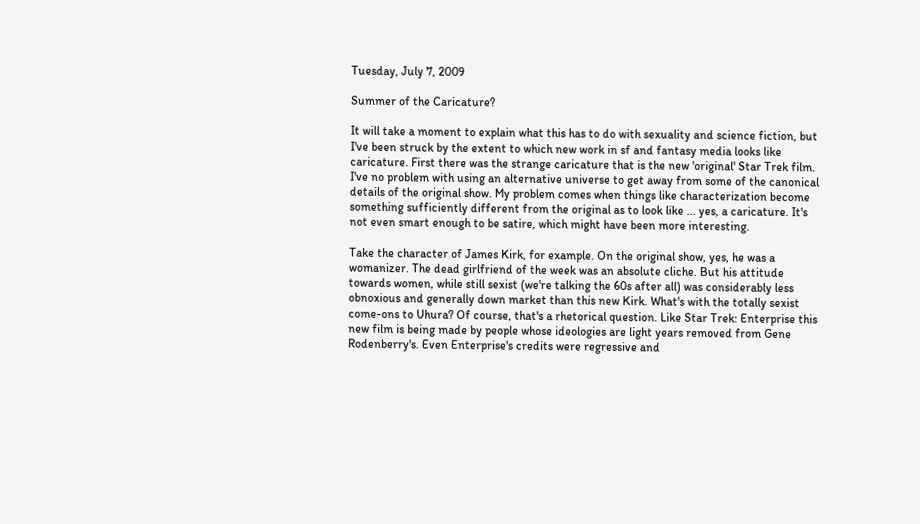Tuesday, July 7, 2009

Summer of the Caricature?

It will take a moment to explain what this has to do with sexuality and science fiction, but I've been struck by the extent to which new work in sf and fantasy media looks like caricature. First there was the strange caricature that is the new 'original' Star Trek film. I've no problem with using an alternative universe to get away from some of the canonical details of the original show. My problem comes when things like characterization become something sufficiently different from the original as to look like ... yes, a caricature. It's not even smart enough to be satire, which might have been more interesting.

Take the character of James Kirk, for example. On the original show, yes, he was a womanizer. The dead girlfriend of the week was an absolute cliche. But his attitude towards women, while still sexist (we're talking the 60s after all) was considerably less obnoxious and generally down market than this new Kirk. What's with the totally sexist come-ons to Uhura? Of course, that's a rhetorical question. Like Star Trek: Enterprise this new film is being made by people whose ideologies are light years removed from Gene Rodenberry's. Even Enterprise's credits were regressive and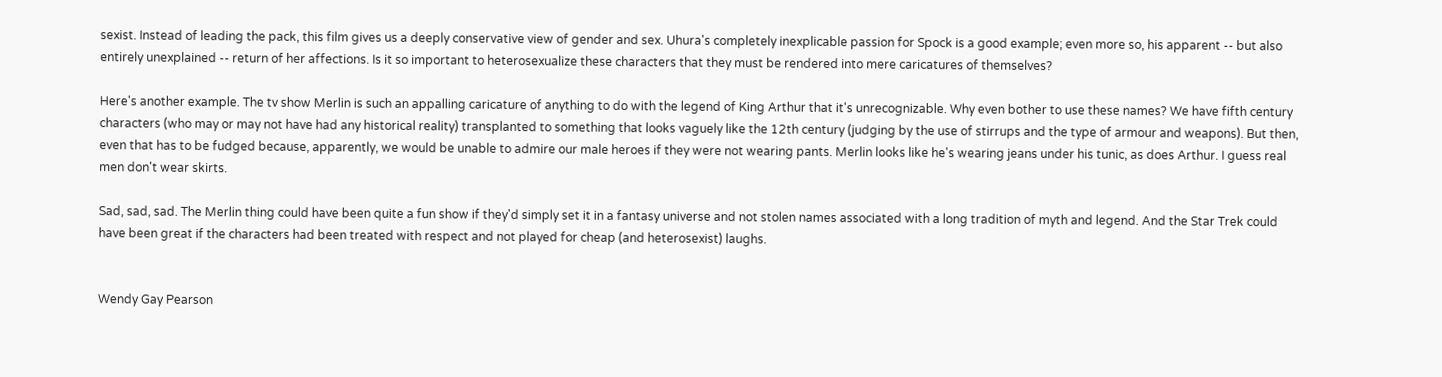sexist. Instead of leading the pack, this film gives us a deeply conservative view of gender and sex. Uhura's completely inexplicable passion for Spock is a good example; even more so, his apparent -- but also entirely unexplained -- return of her affections. Is it so important to heterosexualize these characters that they must be rendered into mere caricatures of themselves?

Here's another example. The tv show Merlin is such an appalling caricature of anything to do with the legend of King Arthur that it's unrecognizable. Why even bother to use these names? We have fifth century characters (who may or may not have had any historical reality) transplanted to something that looks vaguely like the 12th century (judging by the use of stirrups and the type of armour and weapons). But then, even that has to be fudged because, apparently, we would be unable to admire our male heroes if they were not wearing pants. Merlin looks like he's wearing jeans under his tunic, as does Arthur. I guess real men don't wear skirts.

Sad, sad, sad. The Merlin thing could have been quite a fun show if they'd simply set it in a fantasy universe and not stolen names associated with a long tradition of myth and legend. And the Star Trek could have been great if the characters had been treated with respect and not played for cheap (and heterosexist) laughs.


Wendy Gay Pearson